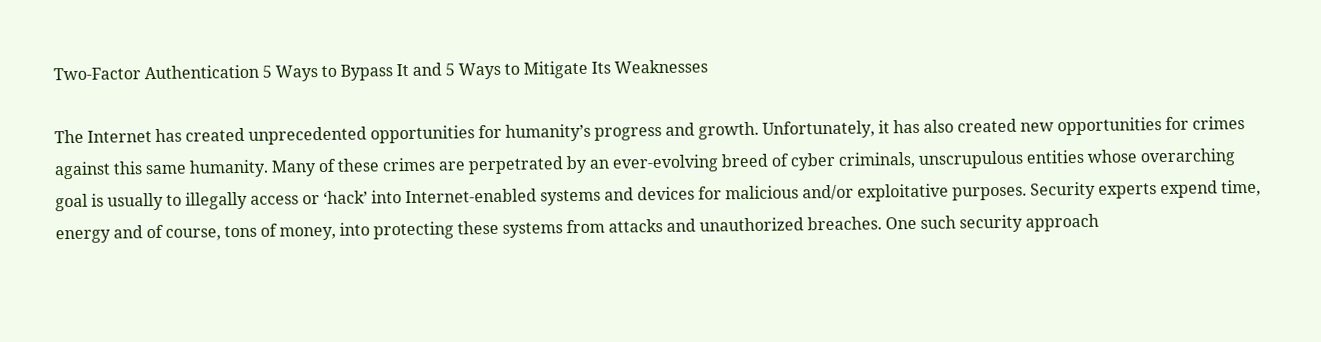Two-Factor Authentication 5 Ways to Bypass It and 5 Ways to Mitigate Its Weaknesses

The Internet has created unprecedented opportunities for humanity’s progress and growth. Unfortunately, it has also created new opportunities for crimes against this same humanity. Many of these crimes are perpetrated by an ever-evolving breed of cyber criminals, unscrupulous entities whose overarching goal is usually to illegally access or ‘hack’ into Internet-enabled systems and devices for malicious and/or exploitative purposes. Security experts expend time, energy and of course, tons of money, into protecting these systems from attacks and unauthorized breaches. One such security approach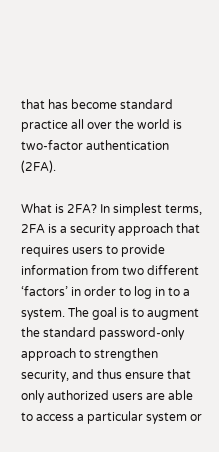that has become standard practice all over the world is two-factor authentication (2FA).

What is 2FA? In simplest terms, 2FA is a security approach that requires users to provide information from two different ‘factors’ in order to log in to a system. The goal is to augment the standard password-only approach to strengthen security, and thus ensure that only authorized users are able to access a particular system or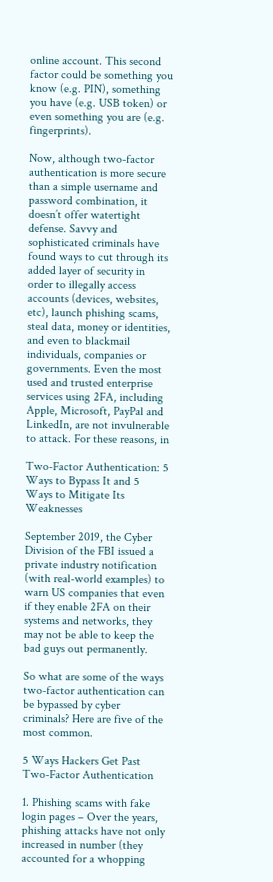online account. This second factor could be something you know (e.g. PIN), something you have (e.g. USB token) or even something you are (e.g. fingerprints).

Now, although two-factor authentication is more secure than a simple username and password combination, it doesn’t offer watertight defense. Savvy and sophisticated criminals have found ways to cut through its added layer of security in order to illegally access accounts (devices, websites, etc), launch phishing scams, steal data, money or identities, and even to blackmail individuals, companies or governments. Even the most used and trusted enterprise services using 2FA, including Apple, Microsoft, PayPal and LinkedIn, are not invulnerable to attack. For these reasons, in

Two-Factor Authentication: 5 Ways to Bypass It and 5 Ways to Mitigate Its Weaknesses

September 2019, the Cyber Division of the FBI issued a private industry notification (with real-world examples) to warn US companies that even if they enable 2FA on their systems and networks, they may not be able to keep the bad guys out permanently.

So what are some of the ways two-factor authentication can be bypassed by cyber criminals? Here are five of the most common.

5 Ways Hackers Get Past Two-Factor Authentication

1. Phishing scams with fake login pages – Over the years, phishing attacks have not only increased in number (they accounted for a whopping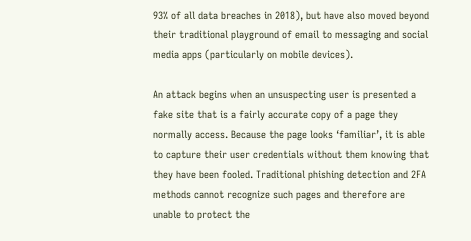93% of all data breaches in 2018), but have also moved beyond their traditional playground of email to messaging and social media apps (particularly on mobile devices).

An attack begins when an unsuspecting user is presented a fake site that is a fairly accurate copy of a page they normally access. Because the page looks ‘familiar’, it is able to capture their user credentials without them knowing that they have been fooled. Traditional phishing detection and 2FA methods cannot recognize such pages and therefore are unable to protect the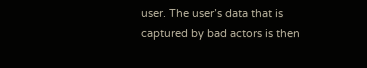user. The user’s data that is captured by bad actors is then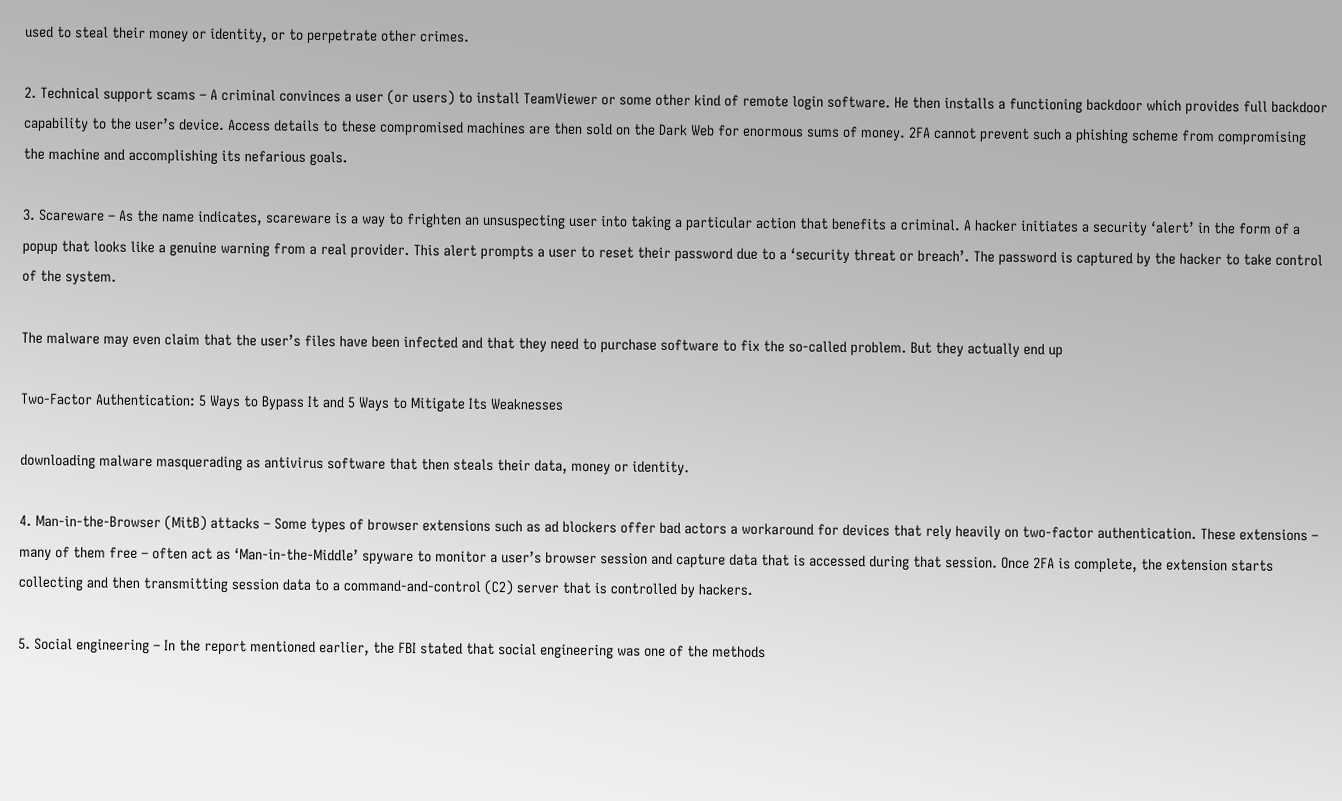used to steal their money or identity, or to perpetrate other crimes.

2. Technical support scams – A criminal convinces a user (or users) to install TeamViewer or some other kind of remote login software. He then installs a functioning backdoor which provides full backdoor capability to the user’s device. Access details to these compromised machines are then sold on the Dark Web for enormous sums of money. 2FA cannot prevent such a phishing scheme from compromising the machine and accomplishing its nefarious goals.

3. Scareware – As the name indicates, scareware is a way to frighten an unsuspecting user into taking a particular action that benefits a criminal. A hacker initiates a security ‘alert’ in the form of a popup that looks like a genuine warning from a real provider. This alert prompts a user to reset their password due to a ‘security threat or breach’. The password is captured by the hacker to take control of the system.

The malware may even claim that the user’s files have been infected and that they need to purchase software to fix the so-called problem. But they actually end up

Two-Factor Authentication: 5 Ways to Bypass It and 5 Ways to Mitigate Its Weaknesses

downloading malware masquerading as antivirus software that then steals their data, money or identity.

4. Man-in-the-Browser (MitB) attacks – Some types of browser extensions such as ad blockers offer bad actors a workaround for devices that rely heavily on two-factor authentication. These extensions – many of them free – often act as ‘Man-in-the-Middle’ spyware to monitor a user’s browser session and capture data that is accessed during that session. Once 2FA is complete, the extension starts collecting and then transmitting session data to a command-and-control (C2) server that is controlled by hackers.

5. Social engineering – In the report mentioned earlier, the FBI stated that social engineering was one of the methods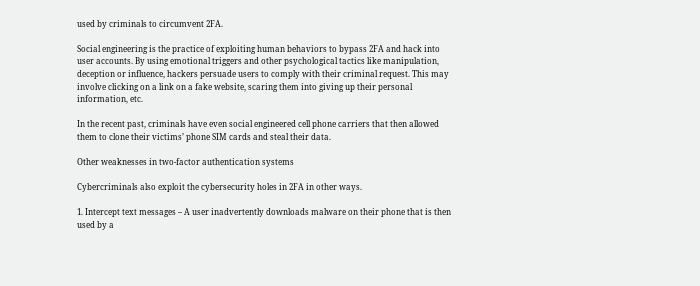used by criminals to circumvent 2FA.

Social engineering is the practice of exploiting human behaviors to bypass 2FA and hack into user accounts. By using emotional triggers and other psychological tactics like manipulation, deception or influence, hackers persuade users to comply with their criminal request. This may involve clicking on a link on a fake website, scaring them into giving up their personal information, etc.

In the recent past, criminals have even social engineered cell phone carriers that then allowed them to clone their victims’ phone SIM cards and steal their data.

Other weaknesses in two-factor authentication systems

Cybercriminals also exploit the cybersecurity holes in 2FA in other ways.

1. Intercept text messages – A user inadvertently downloads malware on their phone that is then used by a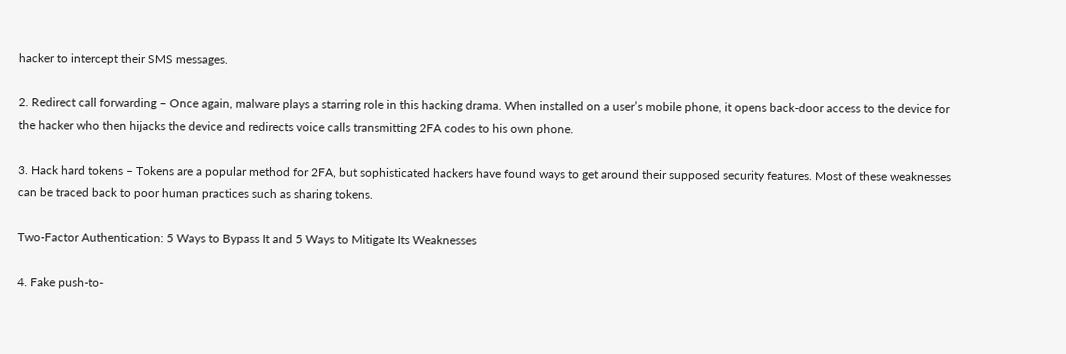hacker to intercept their SMS messages.

2. Redirect call forwarding – Once again, malware plays a starring role in this hacking drama. When installed on a user’s mobile phone, it opens back-door access to the device for the hacker who then hijacks the device and redirects voice calls transmitting 2FA codes to his own phone.

3. Hack hard tokens – Tokens are a popular method for 2FA, but sophisticated hackers have found ways to get around their supposed security features. Most of these weaknesses can be traced back to poor human practices such as sharing tokens.

Two-Factor Authentication: 5 Ways to Bypass It and 5 Ways to Mitigate Its Weaknesses

4. Fake push-to-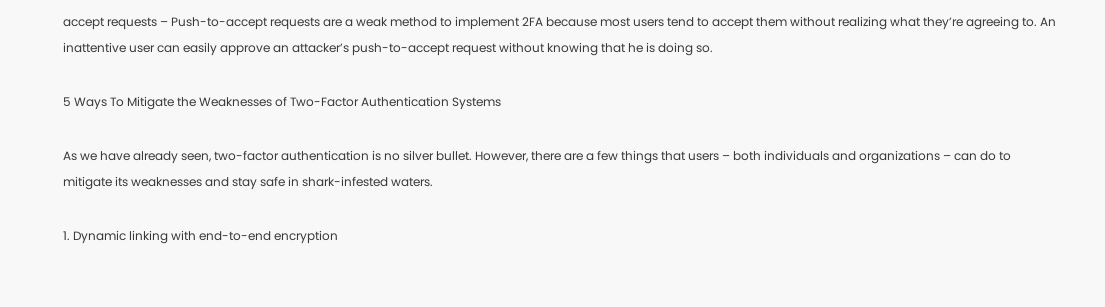accept requests – Push-to-accept requests are a weak method to implement 2FA because most users tend to accept them without realizing what they’re agreeing to. An inattentive user can easily approve an attacker’s push-to-accept request without knowing that he is doing so.

5 Ways To Mitigate the Weaknesses of Two-Factor Authentication Systems

As we have already seen, two-factor authentication is no silver bullet. However, there are a few things that users – both individuals and organizations – can do to mitigate its weaknesses and stay safe in shark-infested waters.

1. Dynamic linking with end-to-end encryption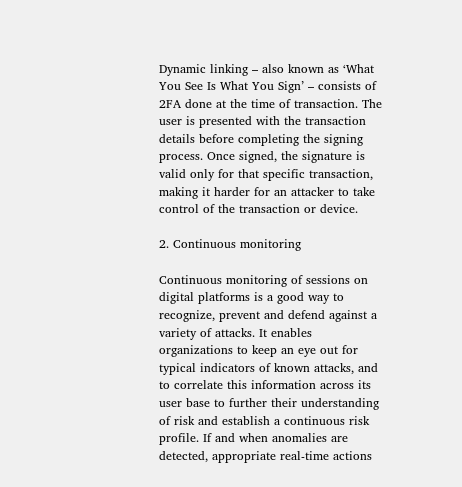Dynamic linking – also known as ‘What You See Is What You Sign’ – consists of 2FA done at the time of transaction. The user is presented with the transaction details before completing the signing process. Once signed, the signature is valid only for that specific transaction, making it harder for an attacker to take control of the transaction or device.

2. Continuous monitoring

Continuous monitoring of sessions on digital platforms is a good way to recognize, prevent and defend against a variety of attacks. It enables organizations to keep an eye out for typical indicators of known attacks, and to correlate this information across its user base to further their understanding of risk and establish a continuous risk profile. If and when anomalies are detected, appropriate real-time actions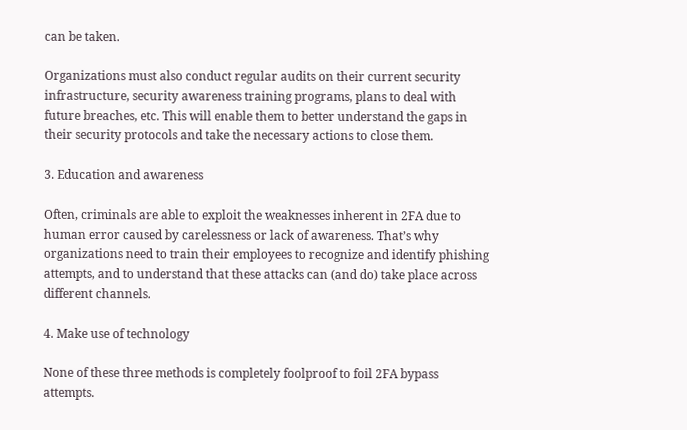can be taken.

Organizations must also conduct regular audits on their current security infrastructure, security awareness training programs, plans to deal with future breaches, etc. This will enable them to better understand the gaps in their security protocols and take the necessary actions to close them.

3. Education and awareness

Often, criminals are able to exploit the weaknesses inherent in 2FA due to human error caused by carelessness or lack of awareness. That’s why organizations need to train their employees to recognize and identify phishing attempts, and to understand that these attacks can (and do) take place across different channels.

4. Make use of technology

None of these three methods is completely foolproof to foil 2FA bypass attempts.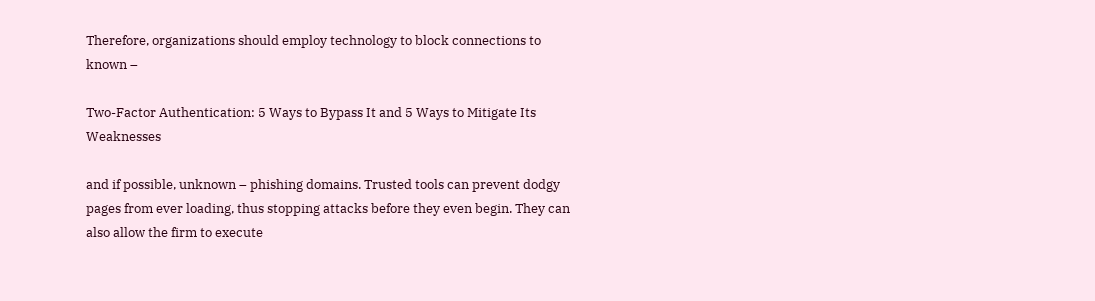Therefore, organizations should employ technology to block connections to known –

Two-Factor Authentication: 5 Ways to Bypass It and 5 Ways to Mitigate Its Weaknesses

and if possible, unknown – phishing domains. Trusted tools can prevent dodgy pages from ever loading, thus stopping attacks before they even begin. They can also allow the firm to execute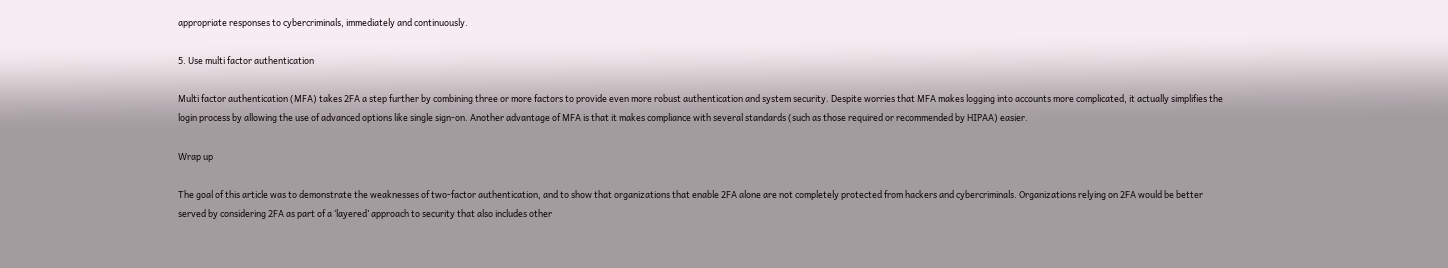appropriate responses to cybercriminals, immediately and continuously.

5. Use multi factor authentication

Multi factor authentication (MFA) takes 2FA a step further by combining three or more factors to provide even more robust authentication and system security. Despite worries that MFA makes logging into accounts more complicated, it actually simplifies the login process by allowing the use of advanced options like single sign-on. Another advantage of MFA is that it makes compliance with several standards (such as those required or recommended by HIPAA) easier.

Wrap up

The goal of this article was to demonstrate the weaknesses of two-factor authentication, and to show that organizations that enable 2FA alone are not completely protected from hackers and cybercriminals. Organizations relying on 2FA would be better served by considering 2FA as part of a ‘layered’ approach to security that also includes other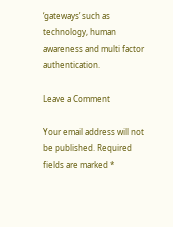‘gateways’ such as technology, human awareness and multi factor authentication.

Leave a Comment

Your email address will not be published. Required fields are marked *